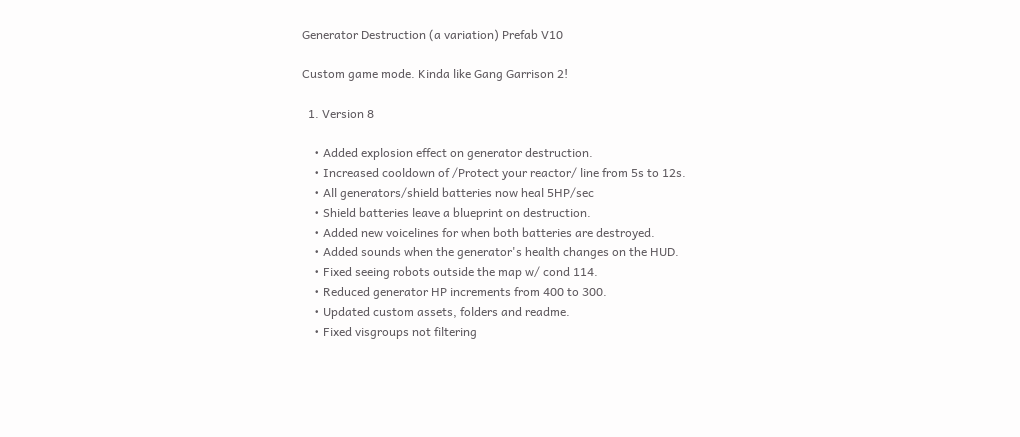Generator Destruction (a variation) Prefab V10

Custom game mode. Kinda like Gang Garrison 2!

  1. Version 8

    • Added explosion effect on generator destruction.
    • Increased cooldown of /Protect your reactor/ line from 5s to 12s.
    • All generators/shield batteries now heal 5HP/sec
    • Shield batteries leave a blueprint on destruction.
    • Added new voicelines for when both batteries are destroyed.
    • Added sounds when the generator's health changes on the HUD.
    • Fixed seeing robots outside the map w/ cond 114.
    • Reduced generator HP increments from 400 to 300.
    • Updated custom assets, folders and readme.
    • Fixed visgroups not filtering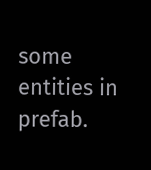some entities in prefab.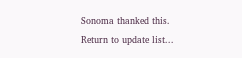Sonoma thanked this.
Return to update list...